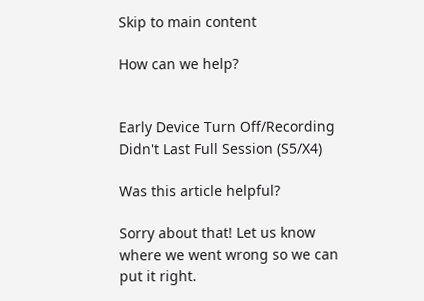Skip to main content

How can we help?


Early Device Turn Off/Recording Didn't Last Full Session (S5/X4)

Was this article helpful?

Sorry about that! Let us know where we went wrong so we can put it right.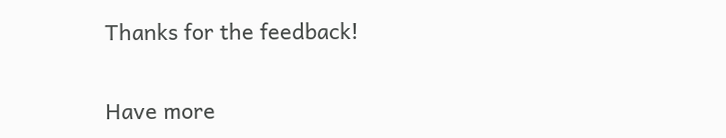Thanks for the feedback!

Have more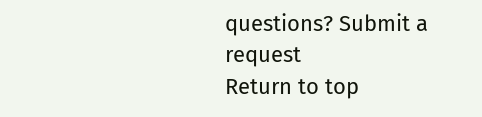questions? Submit a request
Return to top